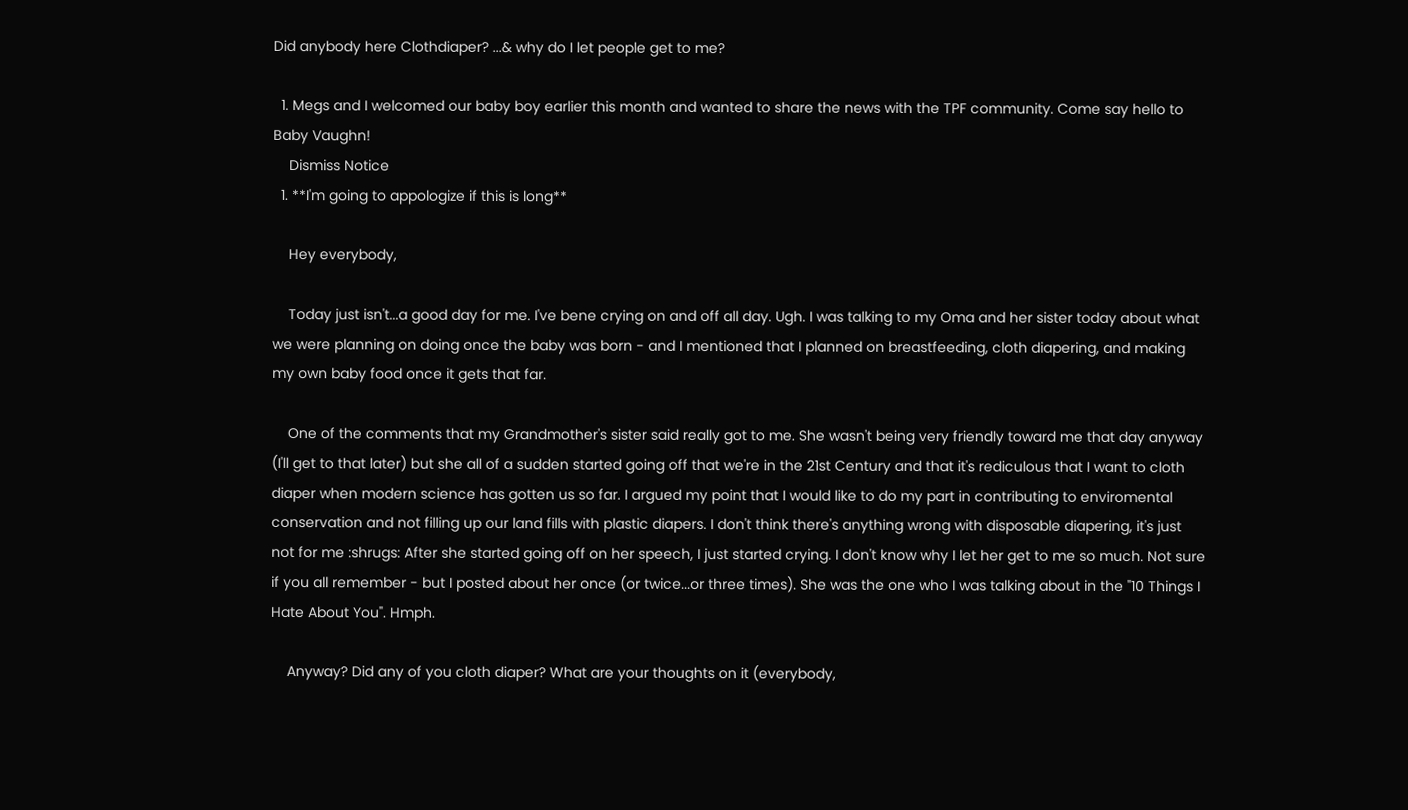Did anybody here Clothdiaper? ...& why do I let people get to me?

  1. Megs and I welcomed our baby boy earlier this month and wanted to share the news with the TPF community. Come say hello to Baby Vaughn!
    Dismiss Notice
  1. **I'm going to appologize if this is long**

    Hey everybody,

    Today just isn't...a good day for me. I've bene crying on and off all day. Ugh. I was talking to my Oma and her sister today about what we were planning on doing once the baby was born - and I mentioned that I planned on breastfeeding, cloth diapering, and making my own baby food once it gets that far.

    One of the comments that my Grandmother's sister said really got to me. She wasn't being very friendly toward me that day anyway (I'll get to that later) but she all of a sudden started going off that we're in the 21st Century and that it's rediculous that I want to cloth diaper when modern science has gotten us so far. I argued my point that I would like to do my part in contributing to enviromental conservation and not filling up our land fills with plastic diapers. I don't think there's anything wrong with disposable diapering, it's just not for me :shrugs: After she started going off on her speech, I just started crying. I don't know why I let her get to me so much. Not sure if you all remember - but I posted about her once (or twice...or three times). She was the one who I was talking about in the "10 Things I Hate About You". Hmph.

    Anyway? Did any of you cloth diaper? What are your thoughts on it (everybody,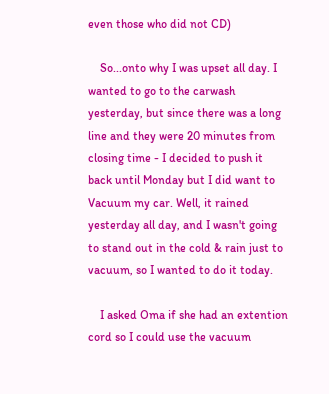even those who did not CD)

    So...onto why I was upset all day. I wanted to go to the carwash yesterday, but since there was a long line and they were 20 minutes from closing time - I decided to push it back until Monday but I did want to Vacuum my car. Well, it rained yesterday all day, and I wasn't going to stand out in the cold & rain just to vacuum, so I wanted to do it today.

    I asked Oma if she had an extention cord so I could use the vacuum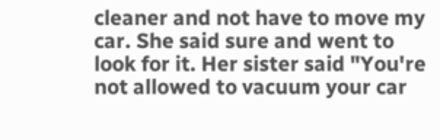cleaner and not have to move my car. She said sure and went to look for it. Her sister said "You're not allowed to vacuum your car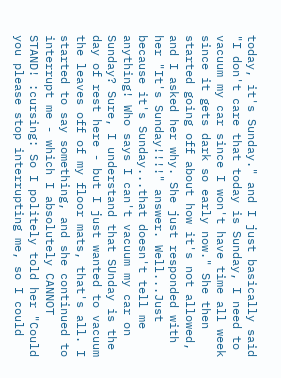today, it's Sunday." and I just basically said "I don't care that today is Sunday, I need to vacuum my car since I won't have time all week since it gets dark so early now." She then started going off about how it's not allowed, and I asked her why. She just responded with her "It's Sunday!!!!" answer. Well...Just because it's Sunday...that doesn't tell me anything! Who says I can't vacuum my car on Sunday? Sure, I understand that SUnday is the day of rest here - but I just wanted to vacuum the leaves off of my floor mats, that's all. I started to say something, and she continued to interrupt me - which I absolutely CANNOT STAND! :cursing: So I politely told her "Could you please stop interrupting me, so I could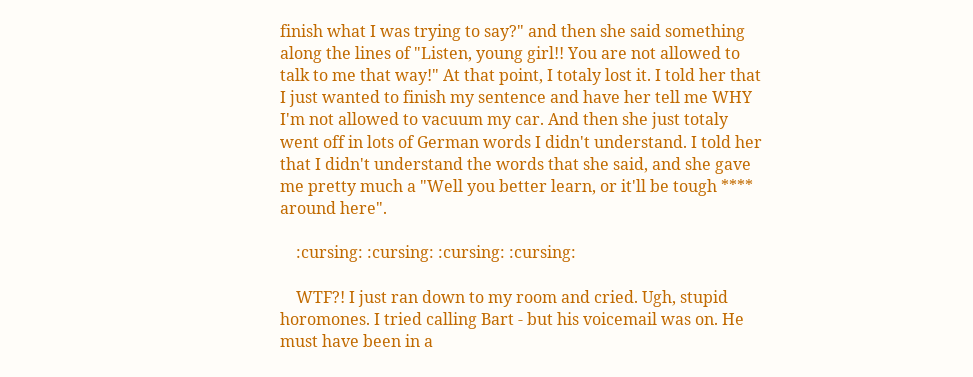finish what I was trying to say?" and then she said something along the lines of "Listen, young girl!! You are not allowed to talk to me that way!" At that point, I totaly lost it. I told her that I just wanted to finish my sentence and have her tell me WHY I'm not allowed to vacuum my car. And then she just totaly went off in lots of German words I didn't understand. I told her that I didn't understand the words that she said, and she gave me pretty much a "Well you better learn, or it'll be tough **** around here".

    :cursing: :cursing: :cursing: :cursing:

    WTF?! I just ran down to my room and cried. Ugh, stupid horomones. I tried calling Bart - but his voicemail was on. He must have been in a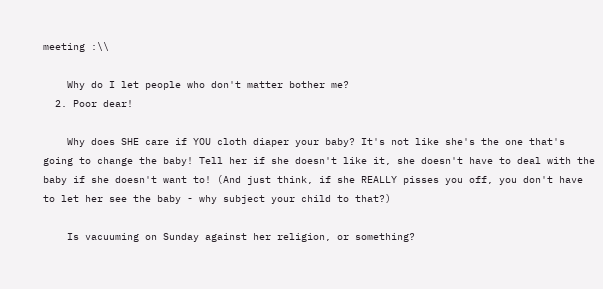meeting :\\

    Why do I let people who don't matter bother me?
  2. Poor dear!

    Why does SHE care if YOU cloth diaper your baby? It's not like she's the one that's going to change the baby! Tell her if she doesn't like it, she doesn't have to deal with the baby if she doesn't want to! (And just think, if she REALLY pisses you off, you don't have to let her see the baby - why subject your child to that?)

    Is vacuuming on Sunday against her religion, or something?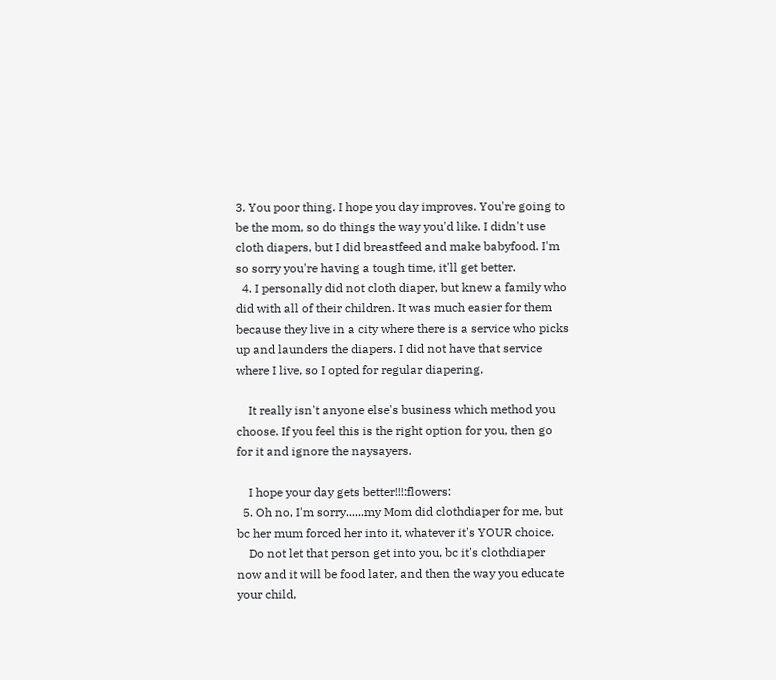3. You poor thing. I hope you day improves. You're going to be the mom, so do things the way you'd like. I didn't use cloth diapers, but I did breastfeed and make babyfood. I'm so sorry you're having a tough time, it'll get better.
  4. I personally did not cloth diaper, but knew a family who did with all of their children. It was much easier for them because they live in a city where there is a service who picks up and launders the diapers. I did not have that service where I live, so I opted for regular diapering.

    It really isn't anyone else's business which method you choose. If you feel this is the right option for you, then go for it and ignore the naysayers.

    I hope your day gets better!!!:flowers:
  5. Oh no, I'm sorry......my Mom did clothdiaper for me, but bc her mum forced her into it, whatever it's YOUR choice.
    Do not let that person get into you, bc it's clothdiaper now and it will be food later, and then the way you educate your child,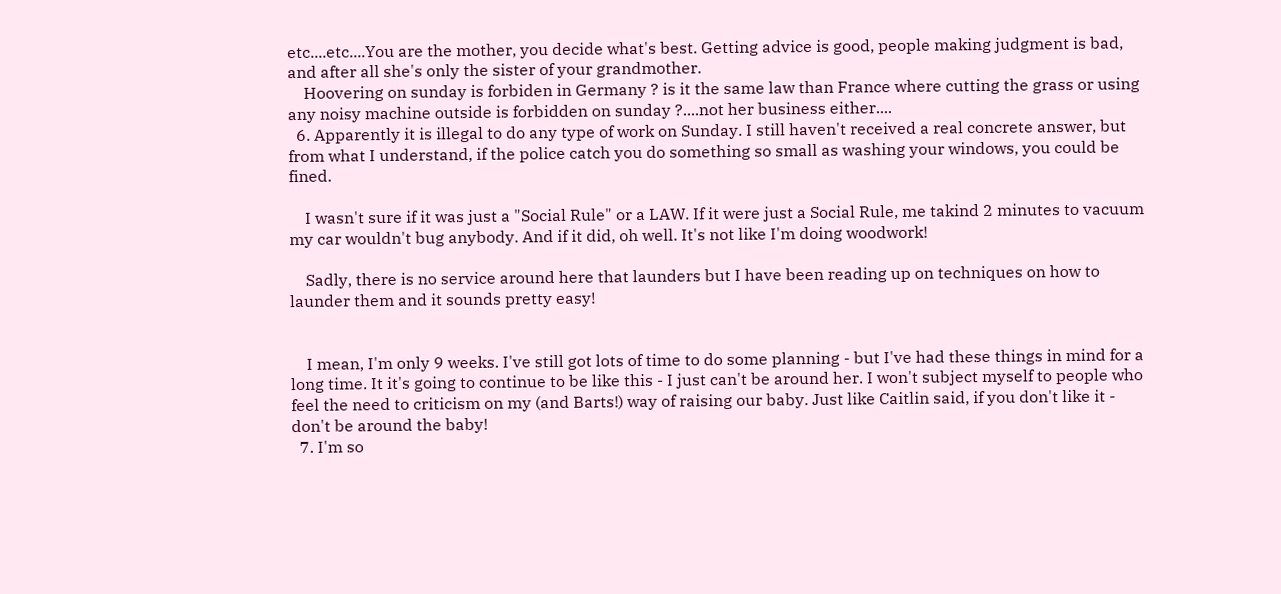etc....etc....You are the mother, you decide what's best. Getting advice is good, people making judgment is bad, and after all she's only the sister of your grandmother.
    Hoovering on sunday is forbiden in Germany ? is it the same law than France where cutting the grass or using any noisy machine outside is forbidden on sunday ?....not her business either....
  6. Apparently it is illegal to do any type of work on Sunday. I still haven't received a real concrete answer, but from what I understand, if the police catch you do something so small as washing your windows, you could be fined.

    I wasn't sure if it was just a "Social Rule" or a LAW. If it were just a Social Rule, me takind 2 minutes to vacuum my car wouldn't bug anybody. And if it did, oh well. It's not like I'm doing woodwork!

    Sadly, there is no service around here that launders but I have been reading up on techniques on how to launder them and it sounds pretty easy!


    I mean, I'm only 9 weeks. I've still got lots of time to do some planning - but I've had these things in mind for a long time. It it's going to continue to be like this - I just can't be around her. I won't subject myself to people who feel the need to criticism on my (and Barts!) way of raising our baby. Just like Caitlin said, if you don't like it - don't be around the baby!
  7. I'm so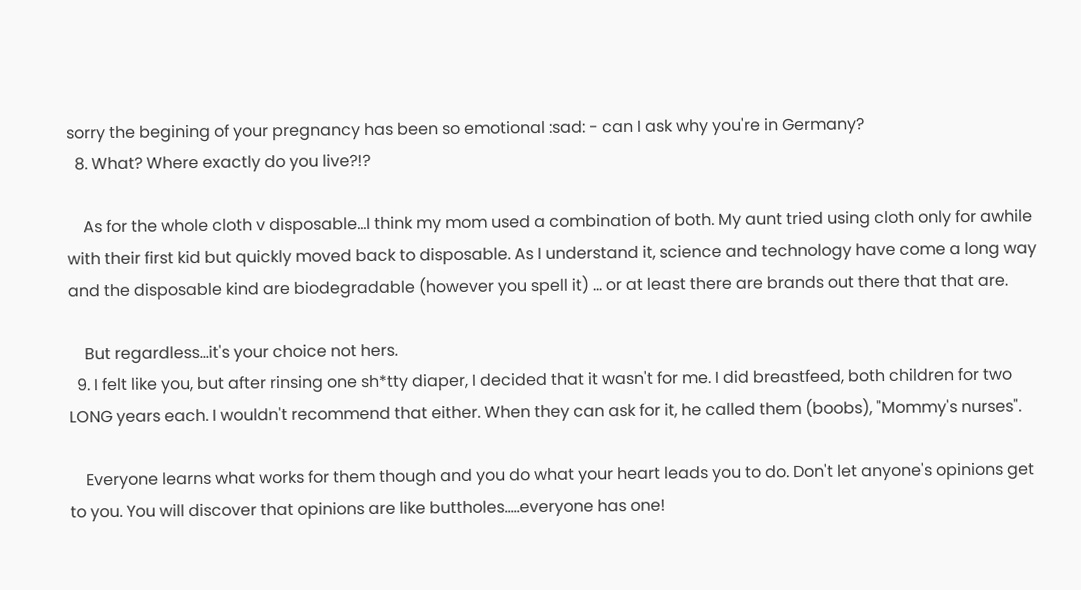sorry the begining of your pregnancy has been so emotional :sad: - can I ask why you're in Germany?
  8. What? Where exactly do you live?!?

    As for the whole cloth v disposable...I think my mom used a combination of both. My aunt tried using cloth only for awhile with their first kid but quickly moved back to disposable. As I understand it, science and technology have come a long way and the disposable kind are biodegradable (however you spell it) ... or at least there are brands out there that that are.

    But regardless...it's your choice not hers.
  9. I felt like you, but after rinsing one sh*tty diaper, I decided that it wasn't for me. I did breastfeed, both children for two LONG years each. I wouldn't recommend that either. When they can ask for it, he called them (boobs), "Mommy's nurses".

    Everyone learns what works for them though and you do what your heart leads you to do. Don't let anyone's opinions get to you. You will discover that opinions are like buttholes.....everyone has one!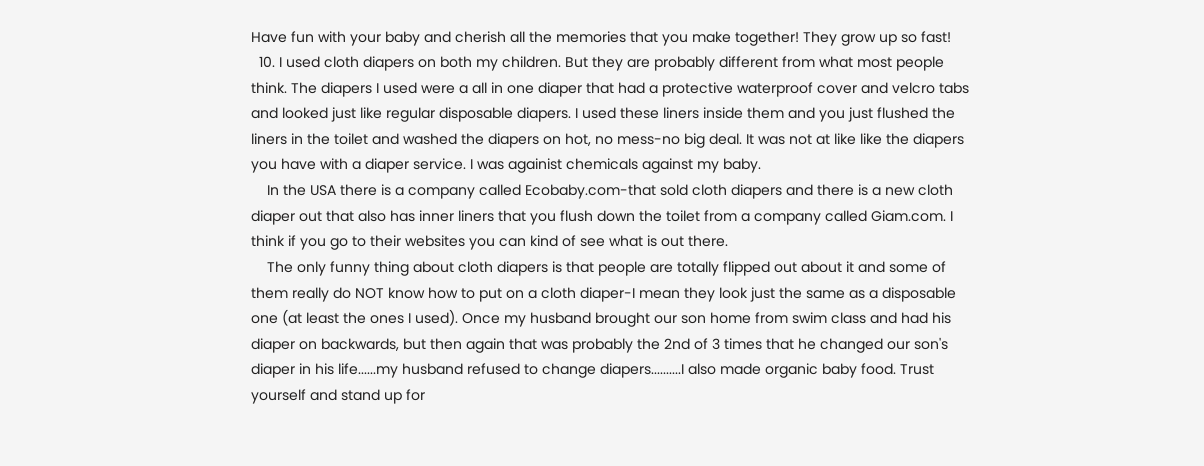Have fun with your baby and cherish all the memories that you make together! They grow up so fast!
  10. I used cloth diapers on both my children. But they are probably different from what most people think. The diapers I used were a all in one diaper that had a protective waterproof cover and velcro tabs and looked just like regular disposable diapers. I used these liners inside them and you just flushed the liners in the toilet and washed the diapers on hot, no mess-no big deal. It was not at like like the diapers you have with a diaper service. I was againist chemicals against my baby.
    In the USA there is a company called Ecobaby.com-that sold cloth diapers and there is a new cloth diaper out that also has inner liners that you flush down the toilet from a company called Giam.com. I think if you go to their websites you can kind of see what is out there.
    The only funny thing about cloth diapers is that people are totally flipped out about it and some of them really do NOT know how to put on a cloth diaper-I mean they look just the same as a disposable one (at least the ones I used). Once my husband brought our son home from swim class and had his diaper on backwards, but then again that was probably the 2nd of 3 times that he changed our son's diaper in his life......my husband refused to change diapers..........I also made organic baby food. Trust yourself and stand up for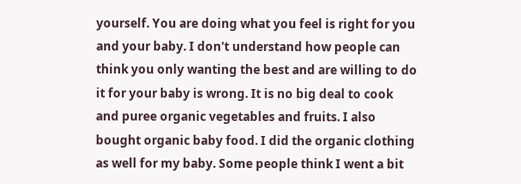yourself. You are doing what you feel is right for you and your baby. I don't understand how people can think you only wanting the best and are willing to do it for your baby is wrong. It is no big deal to cook and puree organic vegetables and fruits. I also bought organic baby food. I did the organic clothing as well for my baby. Some people think I went a bit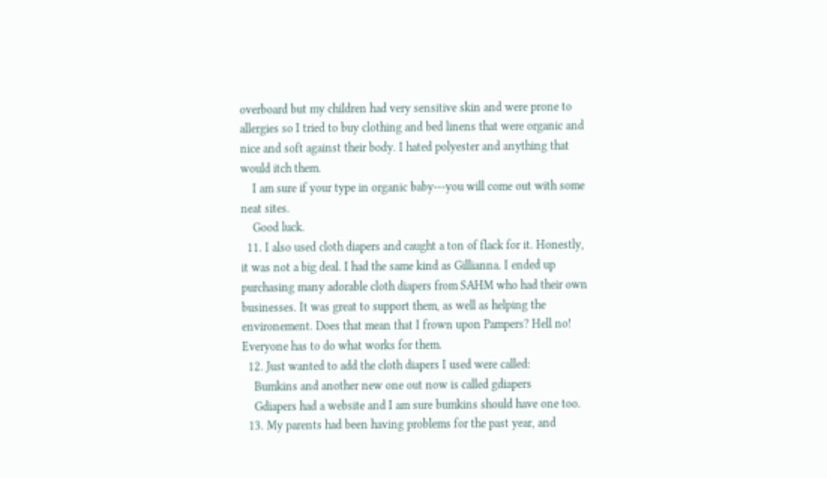overboard but my children had very sensitive skin and were prone to allergies so I tried to buy clothing and bed linens that were organic and nice and soft against their body. I hated polyester and anything that would itch them.
    I am sure if your type in organic baby---you will come out with some neat sites.
    Good luck.
  11. I also used cloth diapers and caught a ton of flack for it. Honestly, it was not a big deal. I had the same kind as Gillianna. I ended up purchasing many adorable cloth diapers from SAHM who had their own businesses. It was great to support them, as well as helping the environement. Does that mean that I frown upon Pampers? Hell no! Everyone has to do what works for them.
  12. Just wanted to add the cloth diapers I used were called:
    Bumkins and another new one out now is called gdiapers
    Gdiapers had a website and I am sure bumkins should have one too.
  13. My parents had been having problems for the past year, and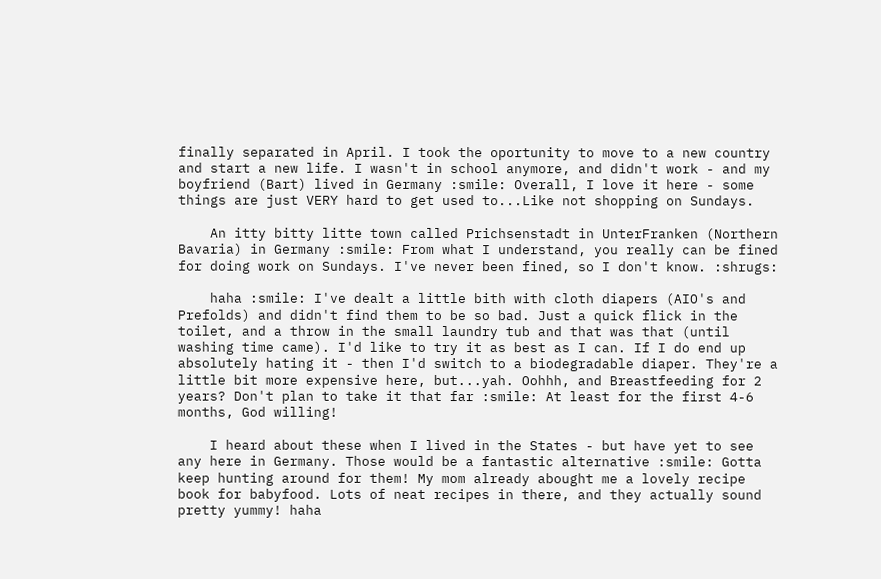finally separated in April. I took the oportunity to move to a new country and start a new life. I wasn't in school anymore, and didn't work - and my boyfriend (Bart) lived in Germany :smile: Overall, I love it here - some things are just VERY hard to get used to...Like not shopping on Sundays.

    An itty bitty litte town called Prichsenstadt in UnterFranken (Northern Bavaria) in Germany :smile: From what I understand, you really can be fined for doing work on Sundays. I've never been fined, so I don't know. :shrugs:

    haha :smile: I've dealt a little bith with cloth diapers (AIO's and Prefolds) and didn't find them to be so bad. Just a quick flick in the toilet, and a throw in the small laundry tub and that was that (until washing time came). I'd like to try it as best as I can. If I do end up absolutely hating it - then I'd switch to a biodegradable diaper. They're a little bit more expensive here, but...yah. Oohhh, and Breastfeeding for 2 years? Don't plan to take it that far :smile: At least for the first 4-6 months, God willing!

    I heard about these when I lived in the States - but have yet to see any here in Germany. Those would be a fantastic alternative :smile: Gotta keep hunting around for them! My mom already abought me a lovely recipe book for babyfood. Lots of neat recipes in there, and they actually sound pretty yummy! haha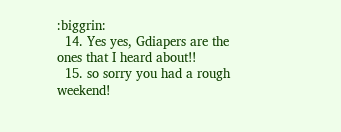:biggrin:
  14. Yes yes, Gdiapers are the ones that I heard about!!
  15. so sorry you had a rough weekend!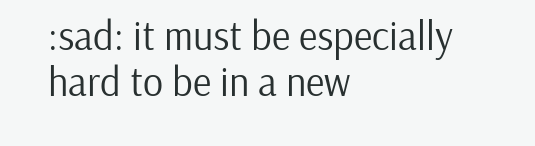:sad: it must be especially hard to be in a new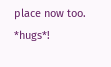place now too. *hugs*!